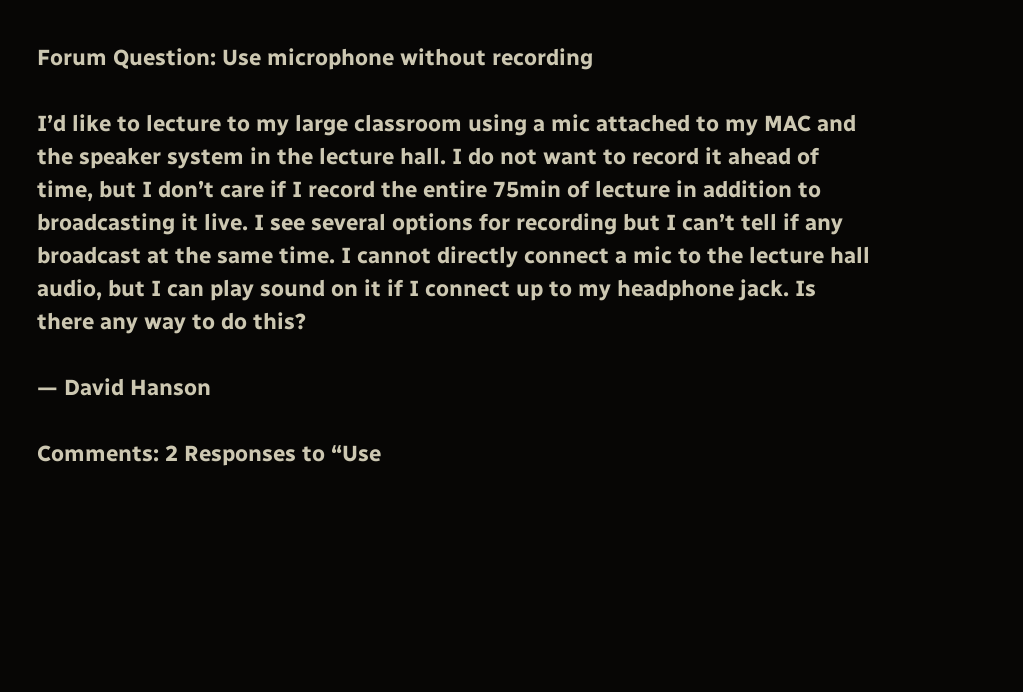Forum Question: Use microphone without recording

I’d like to lecture to my large classroom using a mic attached to my MAC and the speaker system in the lecture hall. I do not want to record it ahead of time, but I don’t care if I record the entire 75min of lecture in addition to broadcasting it live. I see several options for recording but I can’t tell if any broadcast at the same time. I cannot directly connect a mic to the lecture hall audio, but I can play sound on it if I connect up to my headphone jack. Is there any way to do this?

— David Hanson

Comments: 2 Responses to “Use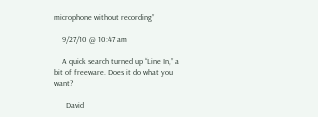microphone without recording”

    9/27/10 @ 10:47 am

    A quick search turned up “Line In,” a bit of freeware. Does it do what you want?

      David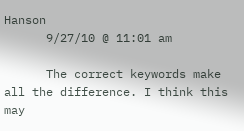Hanson
      9/27/10 @ 11:01 am

      The correct keywords make all the difference. I think this may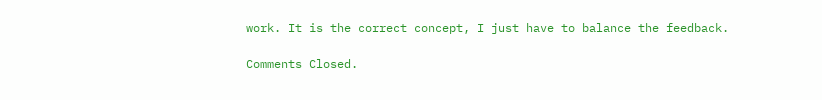work. It is the correct concept, I just have to balance the feedback.

Comments Closed.